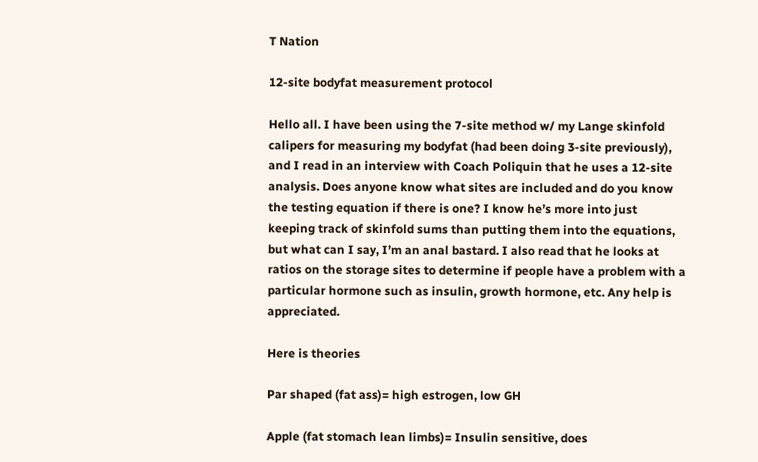T Nation

12-site bodyfat measurement protocol

Hello all. I have been using the 7-site method w/ my Lange skinfold calipers for measuring my bodyfat (had been doing 3-site previously), and I read in an interview with Coach Poliquin that he uses a 12-site analysis. Does anyone know what sites are included and do you know the testing equation if there is one? I know he’s more into just keeping track of skinfold sums than putting them into the equations, but what can I say, I’m an anal bastard. I also read that he looks at ratios on the storage sites to determine if people have a problem with a particular hormone such as insulin, growth hormone, etc. Any help is appreciated.

Here is theories

Par shaped (fat ass)= high estrogen, low GH

Apple (fat stomach lean limbs)= Insulin sensitive, does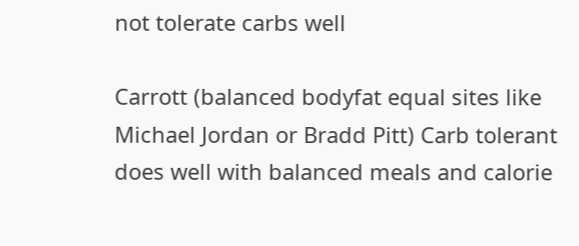not tolerate carbs well

Carrott (balanced bodyfat equal sites like Michael Jordan or Bradd Pitt) Carb tolerant does well with balanced meals and calorie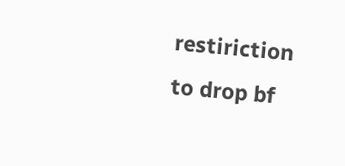restiriction to drop bf